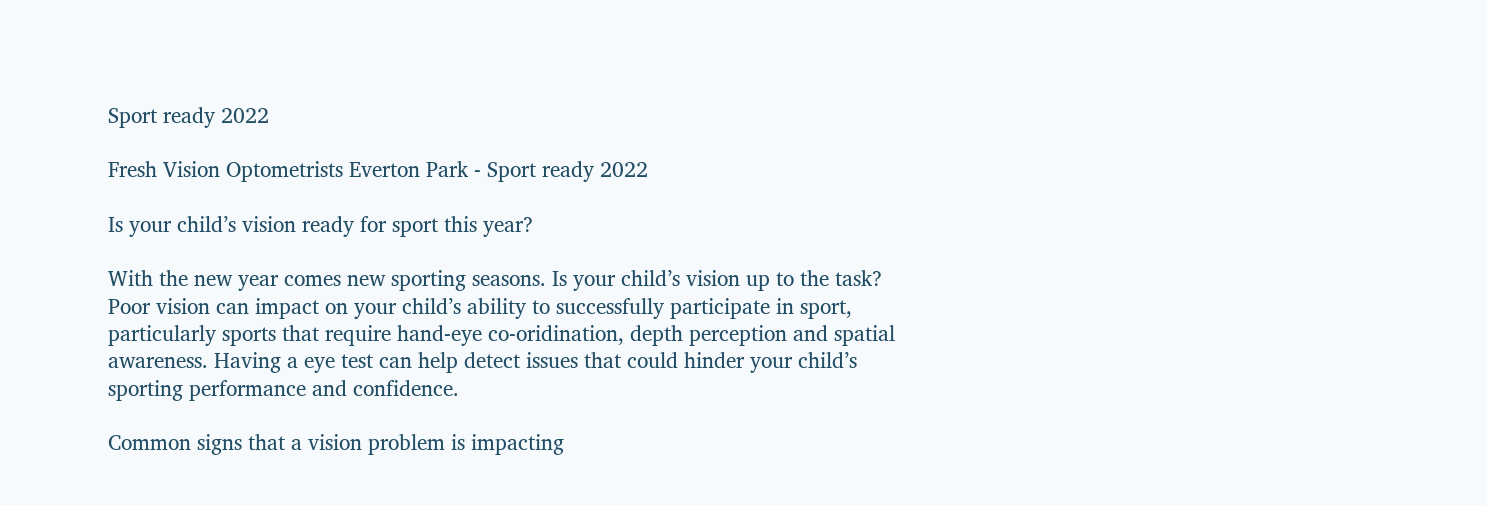Sport ready 2022

Fresh Vision Optometrists Everton Park - Sport ready 2022

Is your child’s vision ready for sport this year?

With the new year comes new sporting seasons. Is your child’s vision up to the task? Poor vision can impact on your child’s ability to successfully participate in sport, particularly sports that require hand-eye co-oridination, depth perception and spatial awareness. Having a eye test can help detect issues that could hinder your child’s sporting performance and confidence.

Common signs that a vision problem is impacting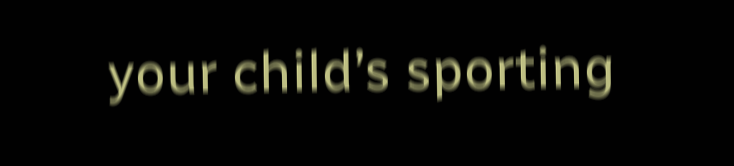your child’s sporting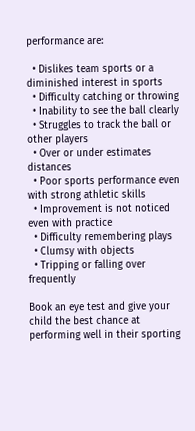performance are:

  • Dislikes team sports or a diminished interest in sports
  • Difficulty catching or throwing
  • Inability to see the ball clearly
  • Struggles to track the ball or other players
  • Over or under estimates distances
  • Poor sports performance even with strong athletic skills
  • Improvement is not noticed even with practice
  • Difficulty remembering plays
  • Clumsy with objects
  • Tripping or falling over frequently

Book an eye test and give your child the best chance at performing well in their sporting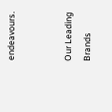endeavours.


Our Leading Brands